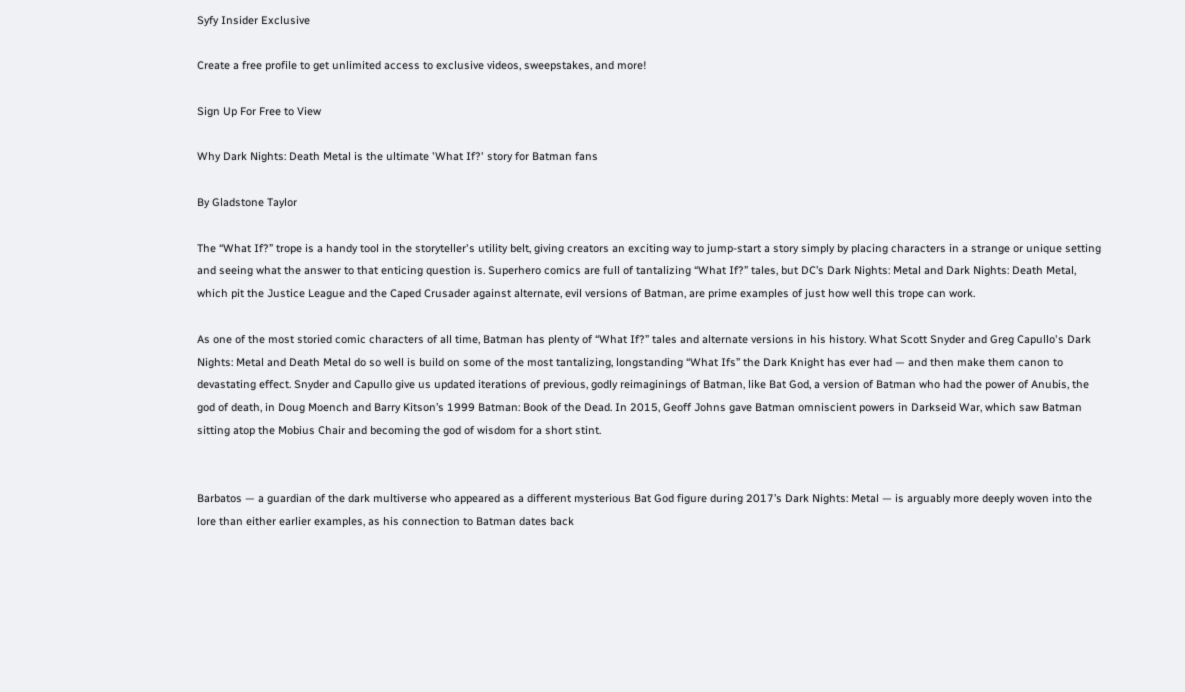Syfy Insider Exclusive

Create a free profile to get unlimited access to exclusive videos, sweepstakes, and more!

Sign Up For Free to View

Why Dark Nights: Death Metal is the ultimate 'What If?' story for Batman fans

By Gladstone Taylor

The “What If?” trope is a handy tool in the storyteller's utility belt, giving creators an exciting way to jump-start a story simply by placing characters in a strange or unique setting and seeing what the answer to that enticing question is. Superhero comics are full of tantalizing “What If?” tales, but DC’s Dark Nights: Metal and Dark Nights: Death Metal, which pit the Justice League and the Caped Crusader against alternate, evil versions of Batman, are prime examples of just how well this trope can work.

As one of the most storied comic characters of all time, Batman has plenty of “What If?” tales and alternate versions in his history. What Scott Snyder and Greg Capullo's Dark Nights: Metal and Death Metal do so well is build on some of the most tantalizing, longstanding “What Ifs” the Dark Knight has ever had — and then make them canon to devastating effect. Snyder and Capullo give us updated iterations of previous, godly reimaginings of Batman, like Bat God, a version of Batman who had the power of Anubis, the god of death, in Doug Moench and Barry Kitson’s 1999 Batman: Book of the Dead. In 2015, Geoff Johns gave Batman omniscient powers in Darkseid War, which saw Batman sitting atop the Mobius Chair and becoming the god of wisdom for a short stint.


Barbatos — a guardian of the dark multiverse who appeared as a different mysterious Bat God figure during 2017’s Dark Nights: Metal — is arguably more deeply woven into the lore than either earlier examples, as his connection to Batman dates back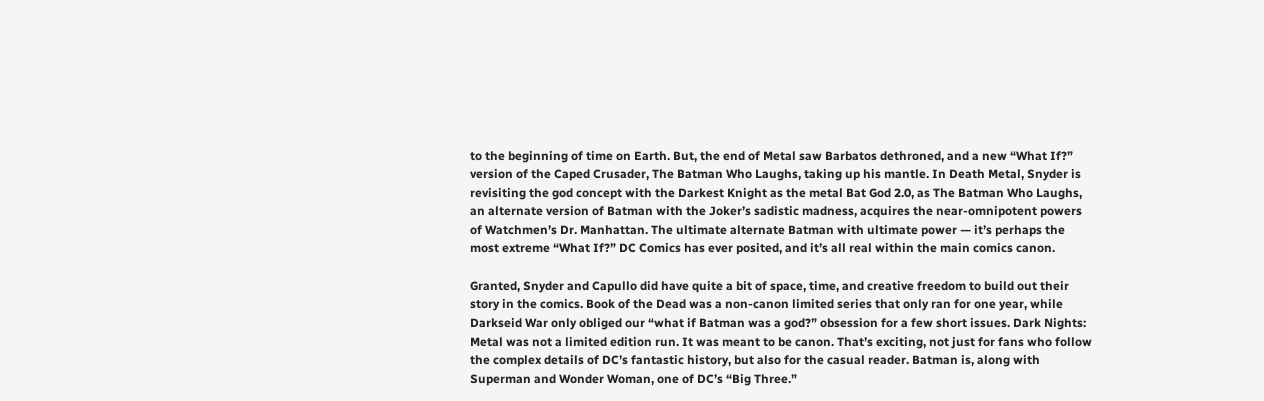to the beginning of time on Earth. But, the end of Metal saw Barbatos dethroned, and a new “What If?” version of the Caped Crusader, The Batman Who Laughs, taking up his mantle. In Death Metal, Snyder is revisiting the god concept with the Darkest Knight as the metal Bat God 2.0, as The Batman Who Laughs, an alternate version of Batman with the Joker’s sadistic madness, acquires the near-omnipotent powers of Watchmen’s Dr. Manhattan. The ultimate alternate Batman with ultimate power — it’s perhaps the most extreme “What If?” DC Comics has ever posited, and it’s all real within the main comics canon.

Granted, Snyder and Capullo did have quite a bit of space, time, and creative freedom to build out their story in the comics. Book of the Dead was a non-canon limited series that only ran for one year, while Darkseid War only obliged our “what if Batman was a god?” obsession for a few short issues. Dark Nights: Metal was not a limited edition run. It was meant to be canon. That’s exciting, not just for fans who follow the complex details of DC’s fantastic history, but also for the casual reader. Batman is, along with Superman and Wonder Woman, one of DC’s “Big Three.”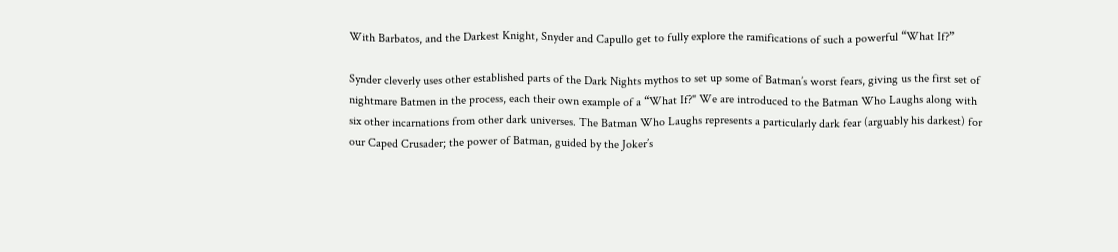With Barbatos, and the Darkest Knight, Snyder and Capullo get to fully explore the ramifications of such a powerful “What If?”

Synder cleverly uses other established parts of the Dark Nights mythos to set up some of Batman’s worst fears, giving us the first set of nightmare Batmen in the process, each their own example of a “What If?" We are introduced to the Batman Who Laughs along with six other incarnations from other dark universes. The Batman Who Laughs represents a particularly dark fear (arguably his darkest) for our Caped Crusader; the power of Batman, guided by the Joker’s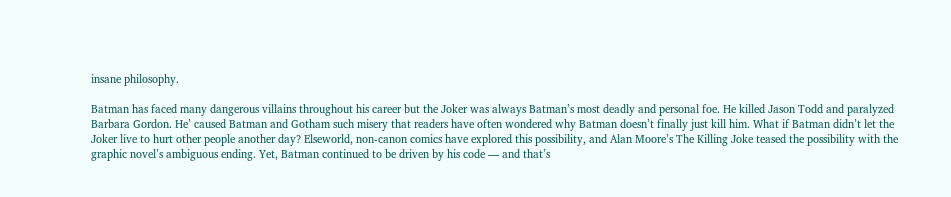insane philosophy.

Batman has faced many dangerous villains throughout his career but the Joker was always Batman’s most deadly and personal foe. He killed Jason Todd and paralyzed Barbara Gordon. He’ caused Batman and Gotham such misery that readers have often wondered why Batman doesn’t finally just kill him. What if Batman didn’t let the Joker live to hurt other people another day? Elseworld, non-canon comics have explored this possibility, and Alan Moore’s The Killing Joke teased the possibility with the graphic novel’s ambiguous ending. Yet, Batman continued to be driven by his code — and that’s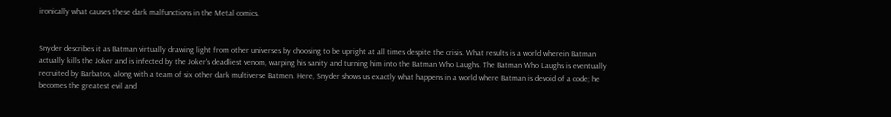ironically what causes these dark malfunctions in the Metal comics.


Snyder describes it as Batman virtually drawing light from other universes by choosing to be upright at all times despite the crisis. What results is a world wherein Batman actually kills the Joker and is infected by the Joker's deadliest venom, warping his sanity and turning him into the Batman Who Laughs. The Batman Who Laughs is eventually recruited by Barbatos, along with a team of six other dark multiverse Batmen. Here, Snyder shows us exactly what happens in a world where Batman is devoid of a code; he becomes the greatest evil and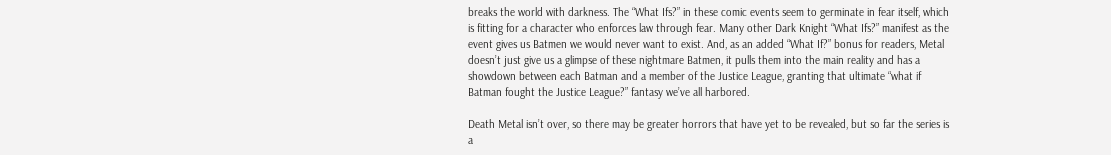breaks the world with darkness. The “What Ifs?” in these comic events seem to germinate in fear itself, which is fitting for a character who enforces law through fear. Many other Dark Knight “What Ifs?” manifest as the event gives us Batmen we would never want to exist. And, as an added “What If?” bonus for readers, Metal doesn’t just give us a glimpse of these nightmare Batmen, it pulls them into the main reality and has a showdown between each Batman and a member of the Justice League, granting that ultimate “what if Batman fought the Justice League?” fantasy we’ve all harbored.

Death Metal isn’t over, so there may be greater horrors that have yet to be revealed, but so far the series is a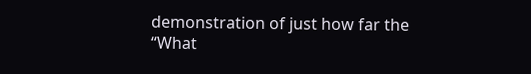demonstration of just how far the “What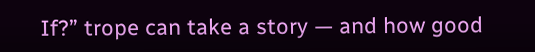If?” trope can take a story — and how good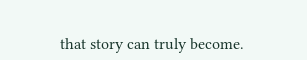that story can truly become.